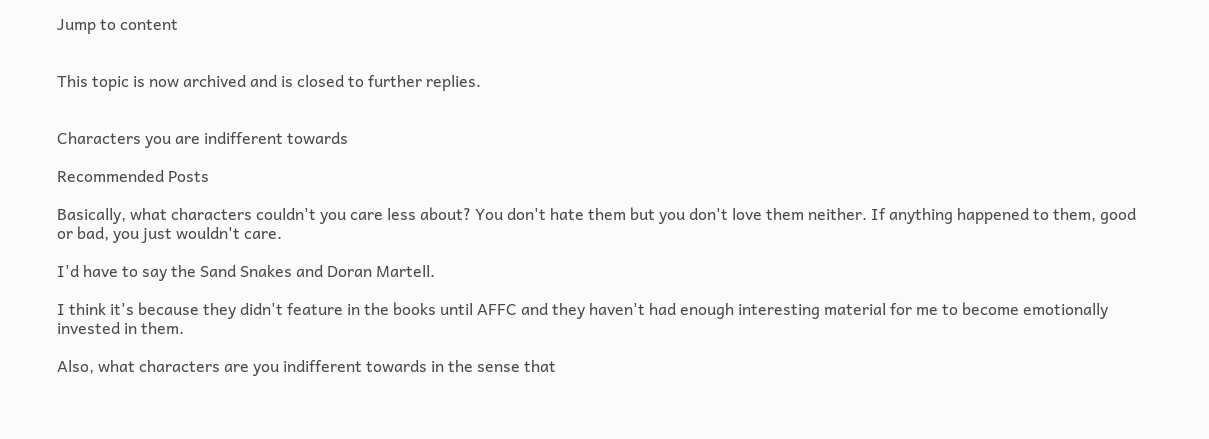Jump to content


This topic is now archived and is closed to further replies.


Characters you are indifferent towards

Recommended Posts

Basically, what characters couldn't you care less about? You don't hate them but you don't love them neither. If anything happened to them, good or bad, you just wouldn't care.

I'd have to say the Sand Snakes and Doran Martell.

I think it's because they didn't feature in the books until AFFC and they haven't had enough interesting material for me to become emotionally invested in them.

Also, what characters are you indifferent towards in the sense that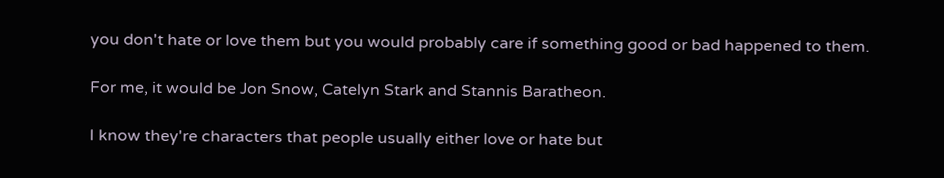you don't hate or love them but you would probably care if something good or bad happened to them.

For me, it would be Jon Snow, Catelyn Stark and Stannis Baratheon.

I know they're characters that people usually either love or hate but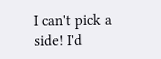I can't pick a side! I'd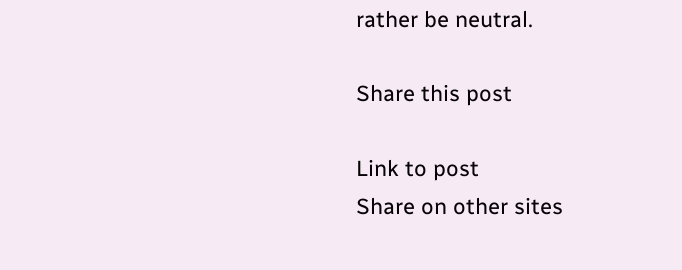rather be neutral.

Share this post

Link to post
Share on other sites